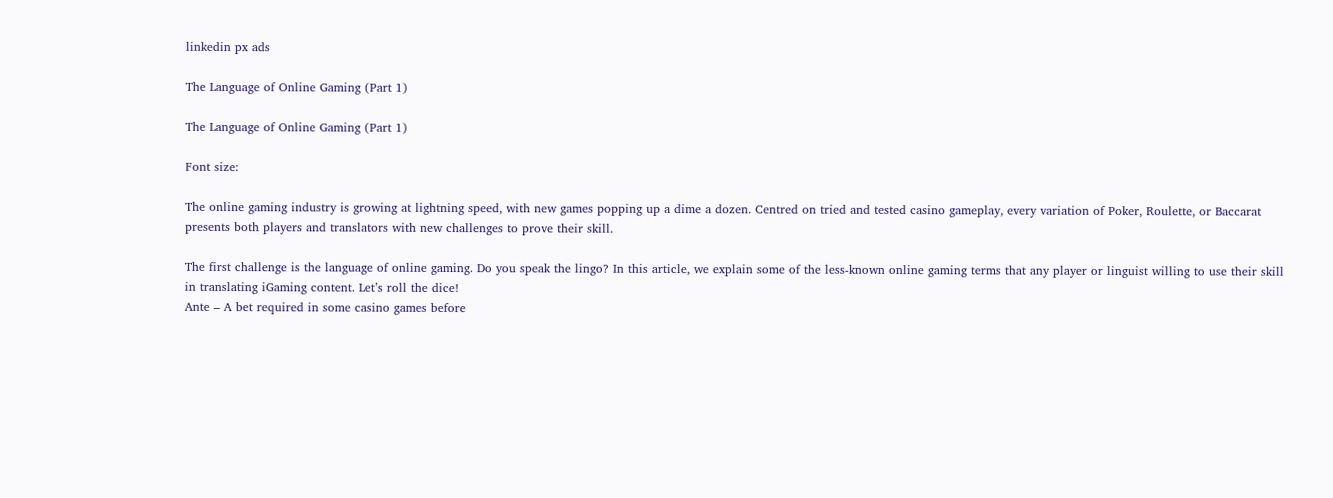linkedin px ads

The Language of Online Gaming (Part 1)

The Language of Online Gaming (Part 1)

Font size:

The online gaming industry is growing at lightning speed, with new games popping up a dime a dozen. Centred on tried and tested casino gameplay, every variation of Poker, Roulette, or Baccarat presents both players and translators with new challenges to prove their skill.

The first challenge is the language of online gaming. Do you speak the lingo? In this article, we explain some of the less-known online gaming terms that any player or linguist willing to use their skill in translating iGaming content. Let’s roll the dice!
Ante – A bet required in some casino games before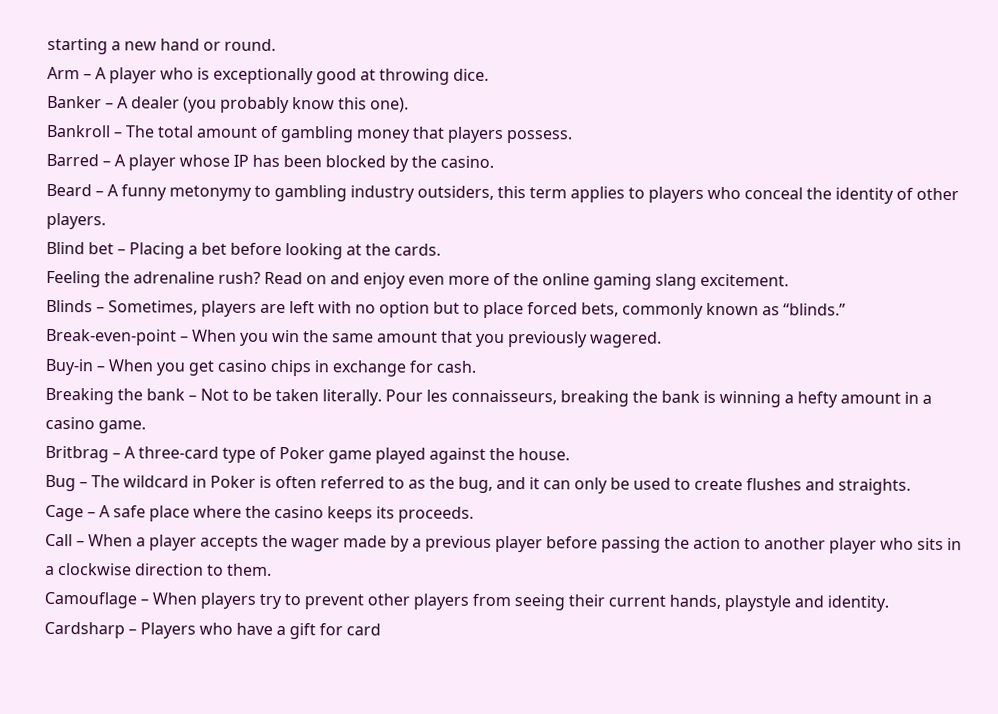starting a new hand or round.
Arm – A player who is exceptionally good at throwing dice.
Banker – A dealer (you probably know this one).
Bankroll – The total amount of gambling money that players possess.
Barred – A player whose IP has been blocked by the casino.
Beard – A funny metonymy to gambling industry outsiders, this term applies to players who conceal the identity of other players.
Blind bet – Placing a bet before looking at the cards.
Feeling the adrenaline rush? Read on and enjoy even more of the online gaming slang excitement.
Blinds – Sometimes, players are left with no option but to place forced bets, commonly known as “blinds.”
Break-even-point – When you win the same amount that you previously wagered.
Buy-in – When you get casino chips in exchange for cash.
Breaking the bank – Not to be taken literally. Pour les connaisseurs, breaking the bank is winning a hefty amount in a casino game.
Britbrag – A three-card type of Poker game played against the house.
Bug – The wildcard in Poker is often referred to as the bug, and it can only be used to create flushes and straights.
Cage – A safe place where the casino keeps its proceeds.
Call – When a player accepts the wager made by a previous player before passing the action to another player who sits in a clockwise direction to them.
Camouflage – When players try to prevent other players from seeing their current hands, playstyle and identity.
Cardsharp – Players who have a gift for card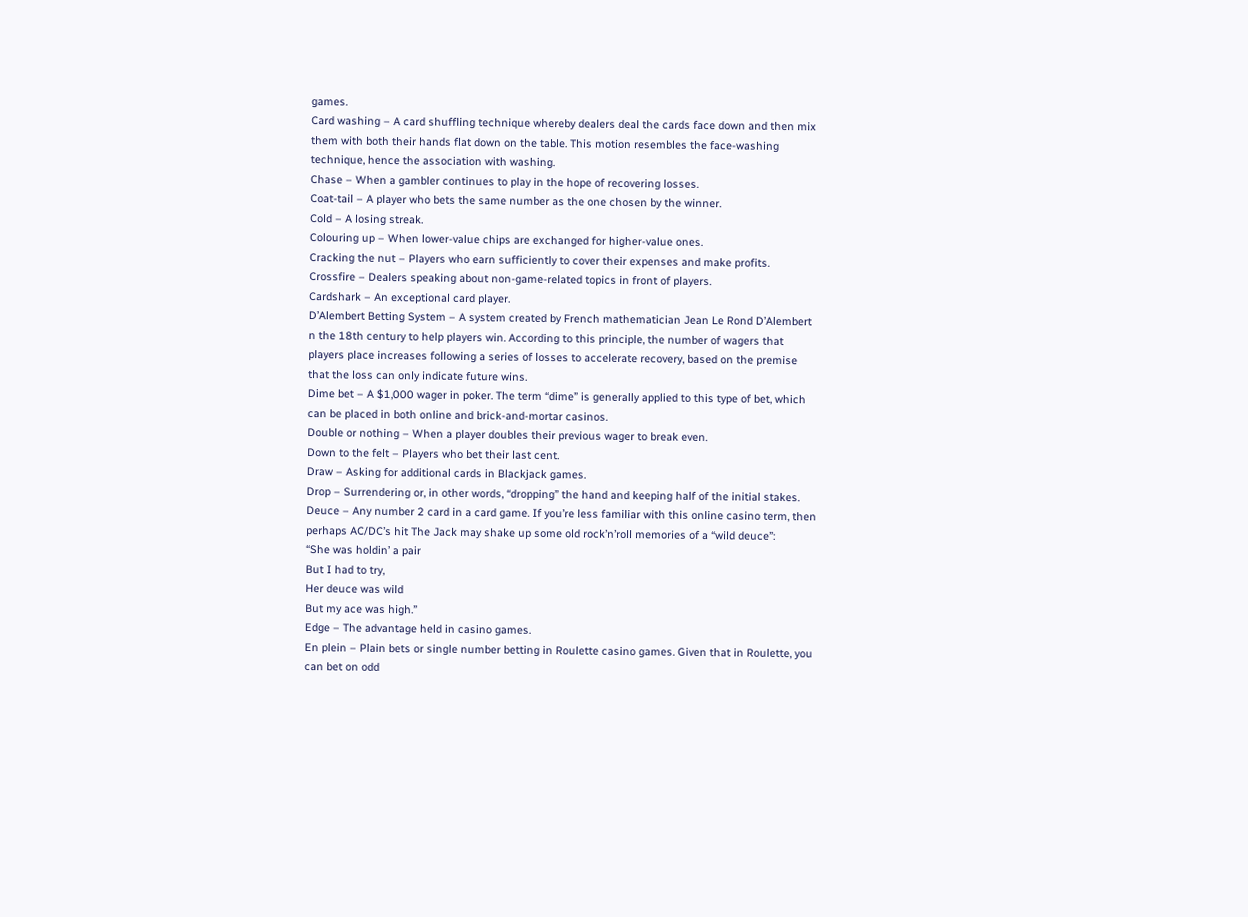games.
Card washing – A card shuffling technique whereby dealers deal the cards face down and then mix them with both their hands flat down on the table. This motion resembles the face-washing technique, hence the association with washing.
Chase – When a gambler continues to play in the hope of recovering losses.
Coat-tail – A player who bets the same number as the one chosen by the winner.
Cold – A losing streak.
Colouring up – When lower-value chips are exchanged for higher-value ones.
Cracking the nut – Players who earn sufficiently to cover their expenses and make profits.
Crossfire – Dealers speaking about non-game-related topics in front of players.
Cardshark – An exceptional card player.
D’Alembert Betting System – A system created by French mathematician Jean Le Rond D’Alembert n the 18th century to help players win. According to this principle, the number of wagers that players place increases following a series of losses to accelerate recovery, based on the premise that the loss can only indicate future wins.
Dime bet – A $1,000 wager in poker. The term “dime” is generally applied to this type of bet, which can be placed in both online and brick-and-mortar casinos.
Double or nothing – When a player doubles their previous wager to break even.
Down to the felt – Players who bet their last cent.
Draw – Asking for additional cards in Blackjack games.
Drop – Surrendering or, in other words, “dropping” the hand and keeping half of the initial stakes.
Deuce – Any number 2 card in a card game. If you’re less familiar with this online casino term, then perhaps AC/DC’s hit The Jack may shake up some old rock’n’roll memories of a “wild deuce”:
“She was holdin’ a pair
But I had to try,
Her deuce was wild
But my ace was high.”
Edge – The advantage held in casino games.
En plein – Plain bets or single number betting in Roulette casino games. Given that in Roulette, you can bet on odd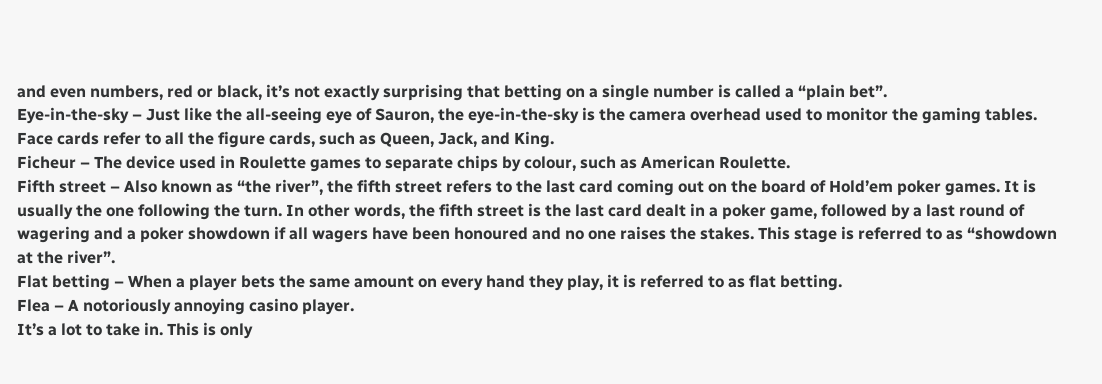and even numbers, red or black, it’s not exactly surprising that betting on a single number is called a “plain bet”.
Eye-in-the-sky – Just like the all-seeing eye of Sauron, the eye-in-the-sky is the camera overhead used to monitor the gaming tables.
Face cards refer to all the figure cards, such as Queen, Jack, and King.
Ficheur – The device used in Roulette games to separate chips by colour, such as American Roulette.
Fifth street – Also known as “the river”, the fifth street refers to the last card coming out on the board of Hold’em poker games. It is usually the one following the turn. In other words, the fifth street is the last card dealt in a poker game, followed by a last round of wagering and a poker showdown if all wagers have been honoured and no one raises the stakes. This stage is referred to as “showdown at the river”.
Flat betting – When a player bets the same amount on every hand they play, it is referred to as flat betting.
Flea – A notoriously annoying casino player.
It’s a lot to take in. This is only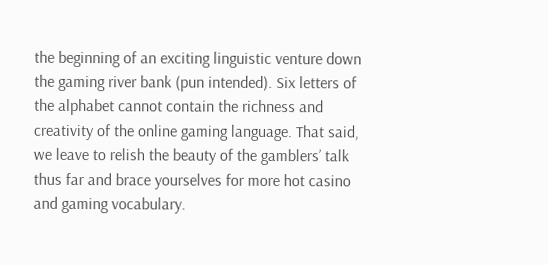the beginning of an exciting linguistic venture down the gaming river bank (pun intended). Six letters of the alphabet cannot contain the richness and creativity of the online gaming language. That said, we leave to relish the beauty of the gamblers’ talk thus far and brace yourselves for more hot casino and gaming vocabulary.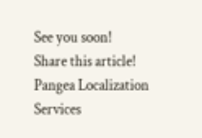See you soon!
Share this article!
Pangea Localization Services